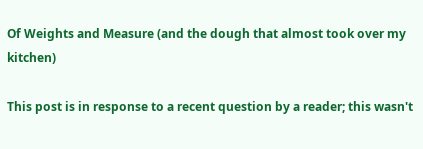Of Weights and Measure (and the dough that almost took over my kitchen)

This post is in response to a recent question by a reader; this wasn't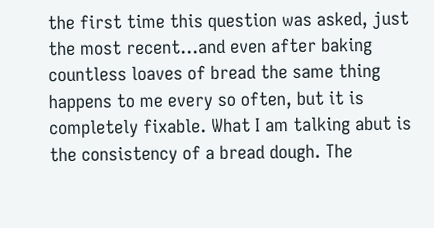the first time this question was asked, just the most recent...and even after baking countless loaves of bread the same thing happens to me every so often, but it is completely fixable. What I am talking abut is the consistency of a bread dough. The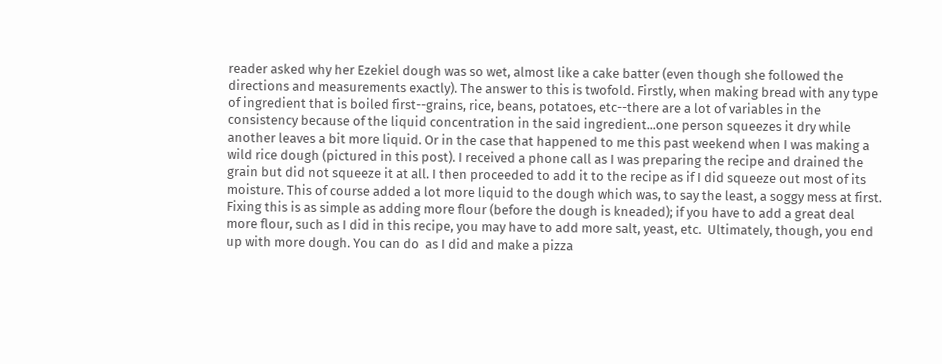reader asked why her Ezekiel dough was so wet, almost like a cake batter (even though she followed the directions and measurements exactly). The answer to this is twofold. Firstly, when making bread with any type of ingredient that is boiled first--grains, rice, beans, potatoes, etc--there are a lot of variables in the consistency because of the liquid concentration in the said ingredient...one person squeezes it dry while another leaves a bit more liquid. Or in the case that happened to me this past weekend when I was making a wild rice dough (pictured in this post). I received a phone call as I was preparing the recipe and drained the grain but did not squeeze it at all. I then proceeded to add it to the recipe as if I did squeeze out most of its moisture. This of course added a lot more liquid to the dough which was, to say the least, a soggy mess at first. Fixing this is as simple as adding more flour (before the dough is kneaded); if you have to add a great deal more flour, such as I did in this recipe, you may have to add more salt, yeast, etc.  Ultimately, though, you end up with more dough. You can do  as I did and make a pizza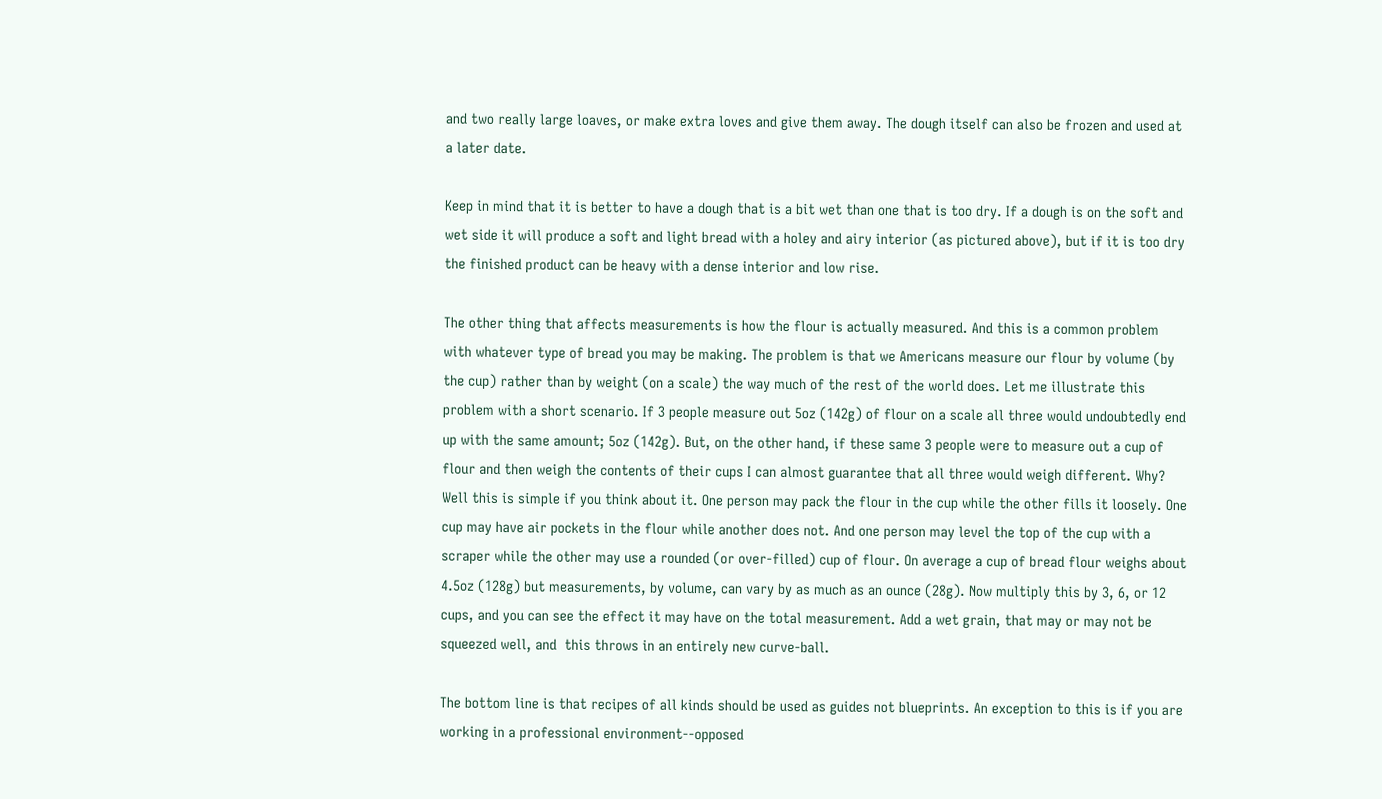and two really large loaves, or make extra loves and give them away. The dough itself can also be frozen and used at a later date.

Keep in mind that it is better to have a dough that is a bit wet than one that is too dry. If a dough is on the soft and wet side it will produce a soft and light bread with a holey and airy interior (as pictured above), but if it is too dry the finished product can be heavy with a dense interior and low rise.

The other thing that affects measurements is how the flour is actually measured. And this is a common problem with whatever type of bread you may be making. The problem is that we Americans measure our flour by volume (by the cup) rather than by weight (on a scale) the way much of the rest of the world does. Let me illustrate this problem with a short scenario. If 3 people measure out 5oz (142g) of flour on a scale all three would undoubtedly end up with the same amount; 5oz (142g). But, on the other hand, if these same 3 people were to measure out a cup of flour and then weigh the contents of their cups I can almost guarantee that all three would weigh different. Why? Well this is simple if you think about it. One person may pack the flour in the cup while the other fills it loosely. One cup may have air pockets in the flour while another does not. And one person may level the top of the cup with a scraper while the other may use a rounded (or over-filled) cup of flour. On average a cup of bread flour weighs about 4.5oz (128g) but measurements, by volume, can vary by as much as an ounce (28g). Now multiply this by 3, 6, or 12 cups, and you can see the effect it may have on the total measurement. Add a wet grain, that may or may not be squeezed well, and  this throws in an entirely new curve-ball.

The bottom line is that recipes of all kinds should be used as guides not blueprints. An exception to this is if you are working in a professional environment--opposed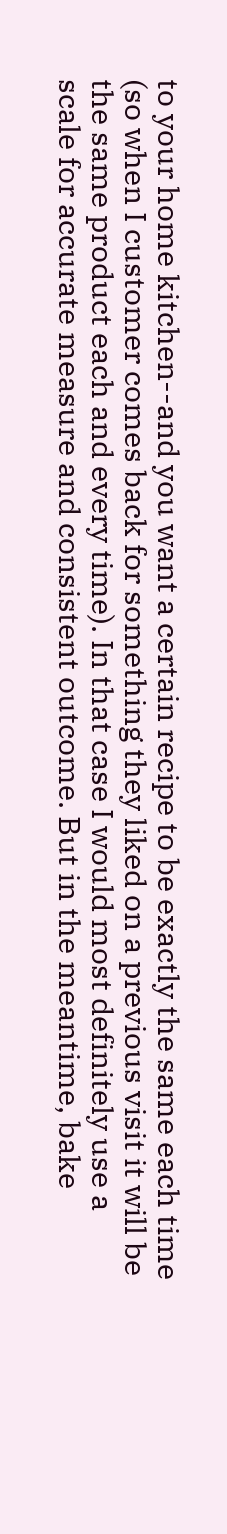to your home kitchen--and you want a certain recipe to be exactly the same each time (so when I customer comes back for something they liked on a previous visit it will be the same product each and every time). In that case I would most definitely use a scale for accurate measure and consistent outcome. But in the meantime, bake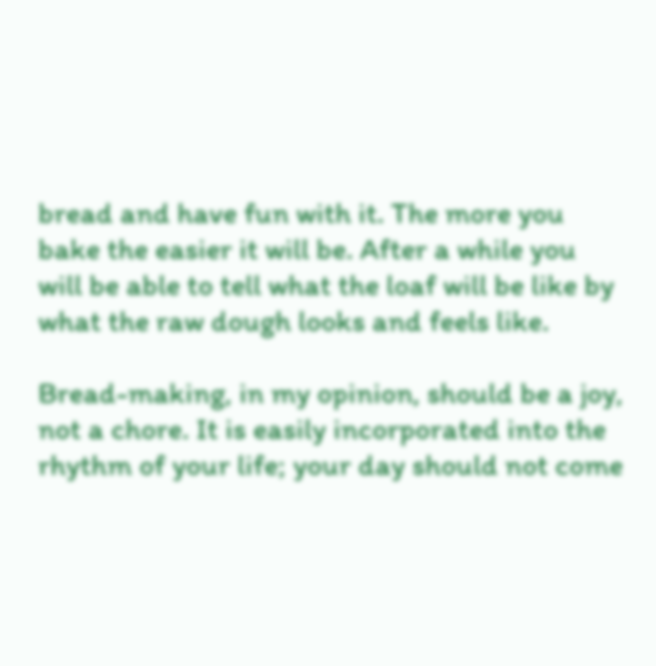bread and have fun with it. The more you bake the easier it will be. After a while you will be able to tell what the loaf will be like by what the raw dough looks and feels like.

Bread-making, in my opinion, should be a joy, not a chore. It is easily incorporated into the rhythm of your life; your day should not come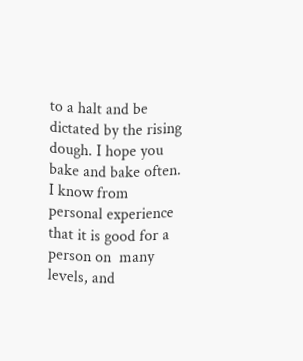to a halt and be dictated by the rising dough. I hope you bake and bake often. I know from personal experience that it is good for a person on  many levels, and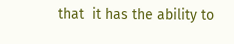that  it has the ability to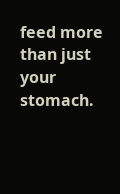feed more than just your stomach.